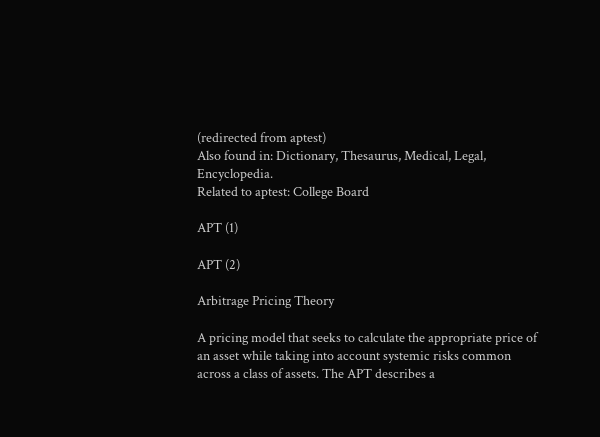(redirected from aptest)
Also found in: Dictionary, Thesaurus, Medical, Legal, Encyclopedia.
Related to aptest: College Board

APT (1)

APT (2)

Arbitrage Pricing Theory

A pricing model that seeks to calculate the appropriate price of an asset while taking into account systemic risks common across a class of assets. The APT describes a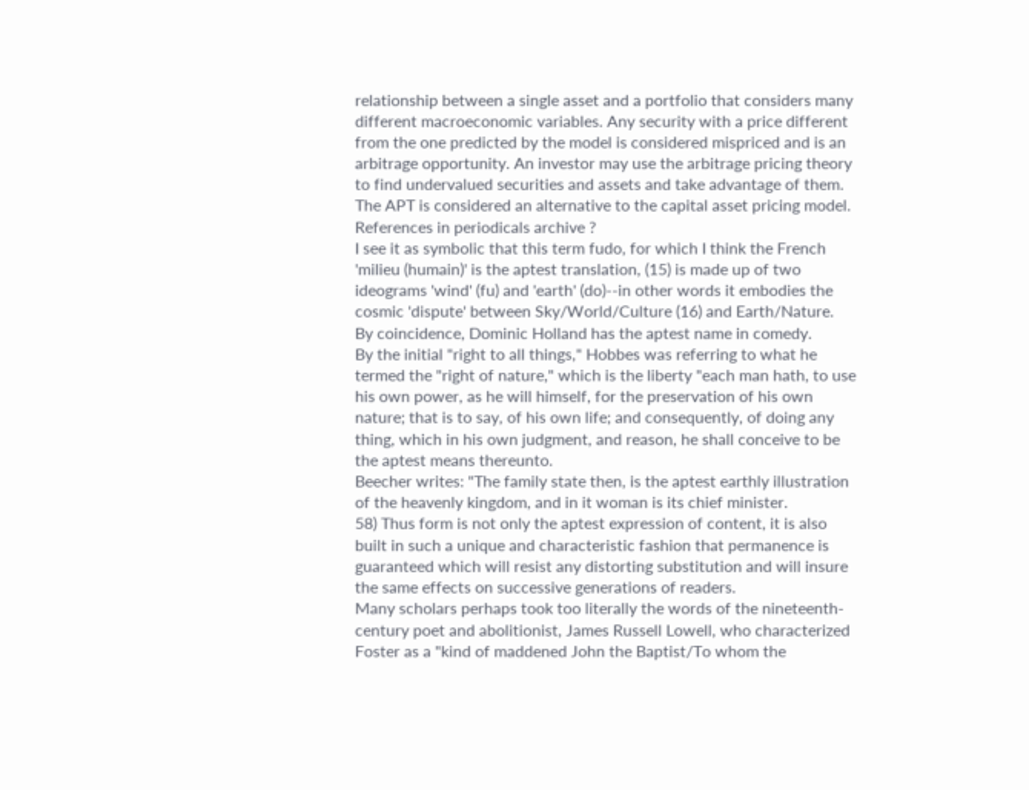relationship between a single asset and a portfolio that considers many different macroeconomic variables. Any security with a price different from the one predicted by the model is considered mispriced and is an arbitrage opportunity. An investor may use the arbitrage pricing theory to find undervalued securities and assets and take advantage of them. The APT is considered an alternative to the capital asset pricing model.
References in periodicals archive ?
I see it as symbolic that this term fudo, for which I think the French 'milieu (humain)' is the aptest translation, (15) is made up of two ideograms 'wind' (fu) and 'earth' (do)--in other words it embodies the cosmic 'dispute' between Sky/World/Culture (16) and Earth/Nature.
By coincidence, Dominic Holland has the aptest name in comedy.
By the initial "right to all things," Hobbes was referring to what he termed the "right of nature," which is the liberty "each man hath, to use his own power, as he will himself, for the preservation of his own nature; that is to say, of his own life; and consequently, of doing any thing, which in his own judgment, and reason, he shall conceive to be the aptest means thereunto.
Beecher writes: "The family state then, is the aptest earthly illustration of the heavenly kingdom, and in it woman is its chief minister.
58) Thus form is not only the aptest expression of content, it is also built in such a unique and characteristic fashion that permanence is guaranteed which will resist any distorting substitution and will insure the same effects on successive generations of readers.
Many scholars perhaps took too literally the words of the nineteenth-century poet and abolitionist, James Russell Lowell, who characterized Foster as a "kind of maddened John the Baptist/To whom the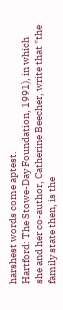harshest words come aptest.
Hartford: The Stowe-Day Foundation, 1991), in which she and her co-author, Catherine Beecher, write that "the family state then, is the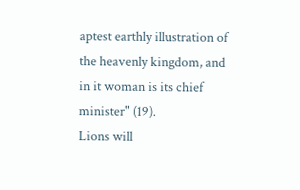aptest earthly illustration of the heavenly kingdom, and in it woman is its chief minister" (19).
Lions will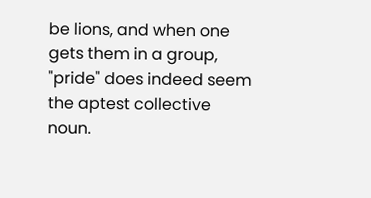be lions, and when one gets them in a group, "pride" does indeed seem the aptest collective noun.